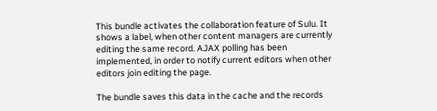This bundle activates the collaboration feature of Sulu. It shows a label, when other content managers are currently editing the same record. AJAX polling has been implemented, in order to notify current editors when other editors join editing the page.

The bundle saves this data in the cache and the records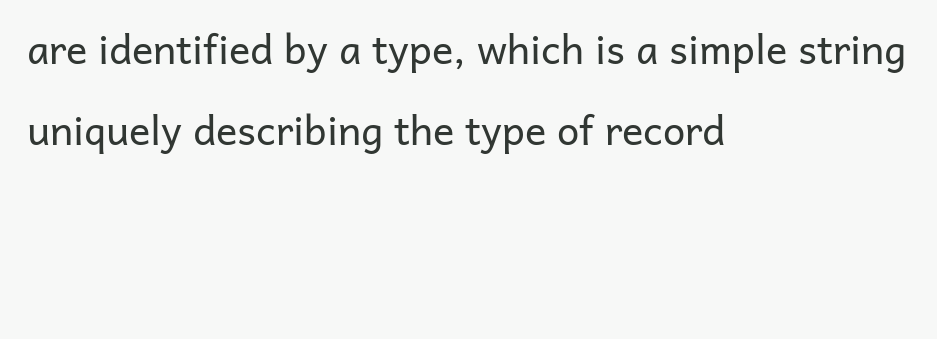are identified by a type, which is a simple string uniquely describing the type of record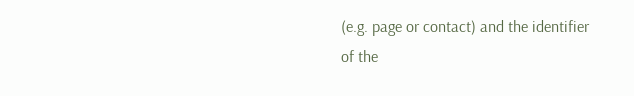(e.g. page or contact) and the identifier of the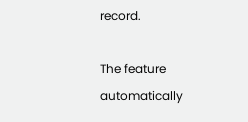record.

The feature automatically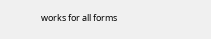works for all forms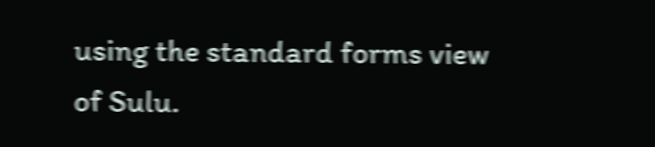using the standard forms view of Sulu.